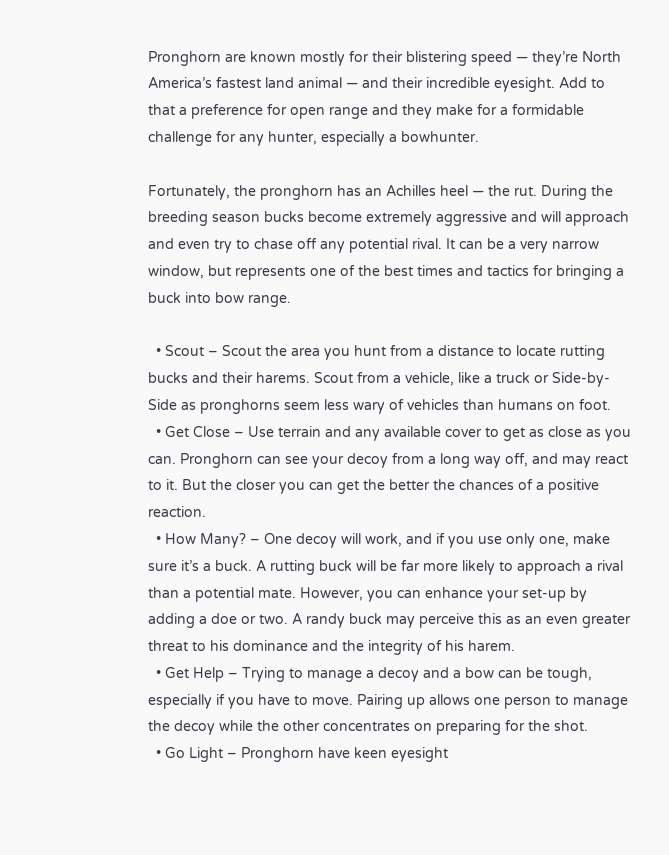Pronghorn are known mostly for their blistering speed — they’re North America’s fastest land animal — and their incredible eyesight. Add to that a preference for open range and they make for a formidable challenge for any hunter, especially a bowhunter.

Fortunately, the pronghorn has an Achilles heel — the rut. During the breeding season bucks become extremely aggressive and will approach and even try to chase off any potential rival. It can be a very narrow window, but represents one of the best times and tactics for bringing a buck into bow range.

  • Scout – Scout the area you hunt from a distance to locate rutting bucks and their harems. Scout from a vehicle, like a truck or Side-by-Side as pronghorns seem less wary of vehicles than humans on foot.
  • Get Close – Use terrain and any available cover to get as close as you can. Pronghorn can see your decoy from a long way off, and may react to it. But the closer you can get the better the chances of a positive reaction.
  • How Many? – One decoy will work, and if you use only one, make sure it’s a buck. A rutting buck will be far more likely to approach a rival than a potential mate. However, you can enhance your set-up by adding a doe or two. A randy buck may perceive this as an even greater threat to his dominance and the integrity of his harem.
  • Get Help – Trying to manage a decoy and a bow can be tough, especially if you have to move. Pairing up allows one person to manage the decoy while the other concentrates on preparing for the shot.
  • Go Light – Pronghorn have keen eyesight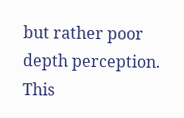but rather poor depth perception. This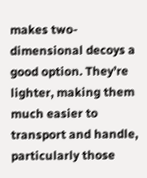makes two-dimensional decoys a good option. They’re lighter, making them much easier to transport and handle, particularly those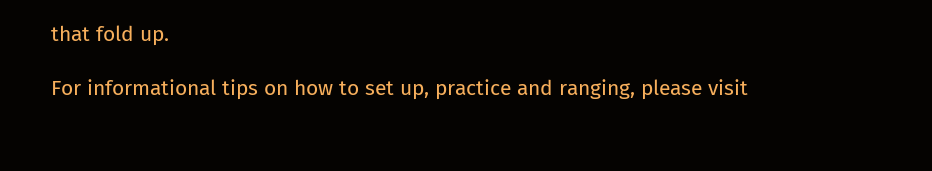that fold up.

For informational tips on how to set up, practice and ranging, please visit